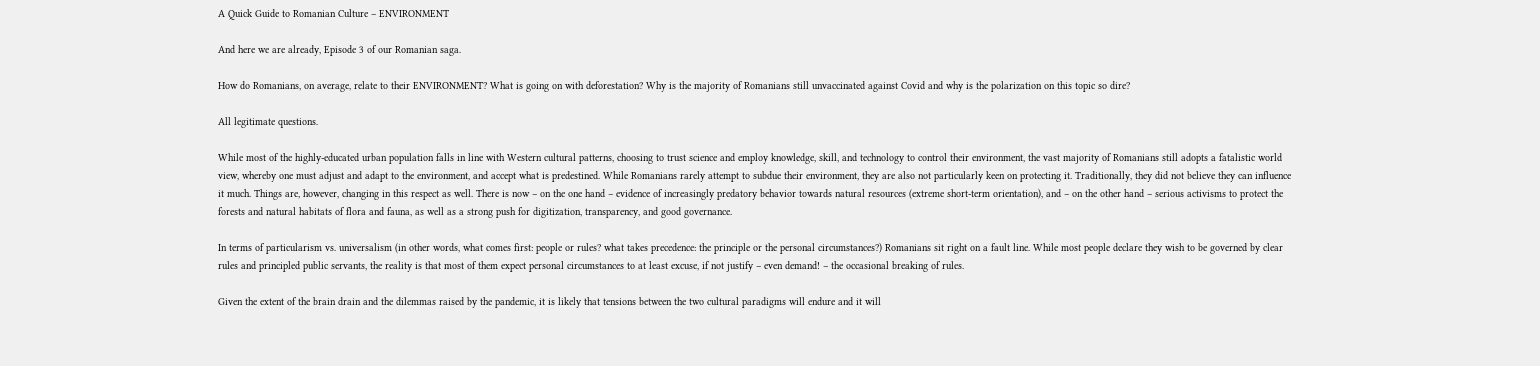A Quick Guide to Romanian Culture – ENVIRONMENT

And here we are already, Episode 3 of our Romanian saga.

How do Romanians, on average, relate to their ENVIRONMENT? What is going on with deforestation? Why is the majority of Romanians still unvaccinated against Covid and why is the polarization on this topic so dire?

All legitimate questions.

While most of the highly-educated urban population falls in line with Western cultural patterns, choosing to trust science and employ knowledge, skill, and technology to control their environment, the vast majority of Romanians still adopts a fatalistic world view, whereby one must adjust and adapt to the environment, and accept what is predestined. While Romanians rarely attempt to subdue their environment, they are also not particularly keen on protecting it. Traditionally, they did not believe they can influence it much. Things are, however, changing in this respect as well. There is now – on the one hand – evidence of increasingly predatory behavior towards natural resources (extreme short-term orientation), and – on the other hand – serious activisms to protect the forests and natural habitats of flora and fauna, as well as a strong push for digitization, transparency, and good governance.

In terms of particularism vs. universalism (in other words, what comes first: people or rules? what takes precedence: the principle or the personal circumstances?) Romanians sit right on a fault line. While most people declare they wish to be governed by clear rules and principled public servants, the reality is that most of them expect personal circumstances to at least excuse, if not justify – even demand! – the occasional breaking of rules.

Given the extent of the brain drain and the dilemmas raised by the pandemic, it is likely that tensions between the two cultural paradigms will endure and it will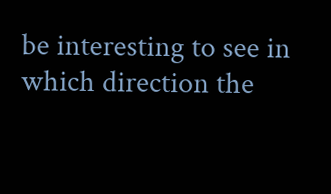be interesting to see in which direction the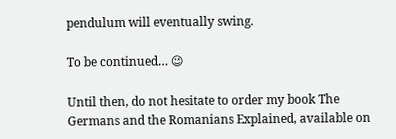pendulum will eventually swing.

To be continued… 😉

Until then, do not hesitate to order my book The Germans and the Romanians Explained, available on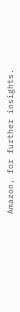Amazon, for further insights.